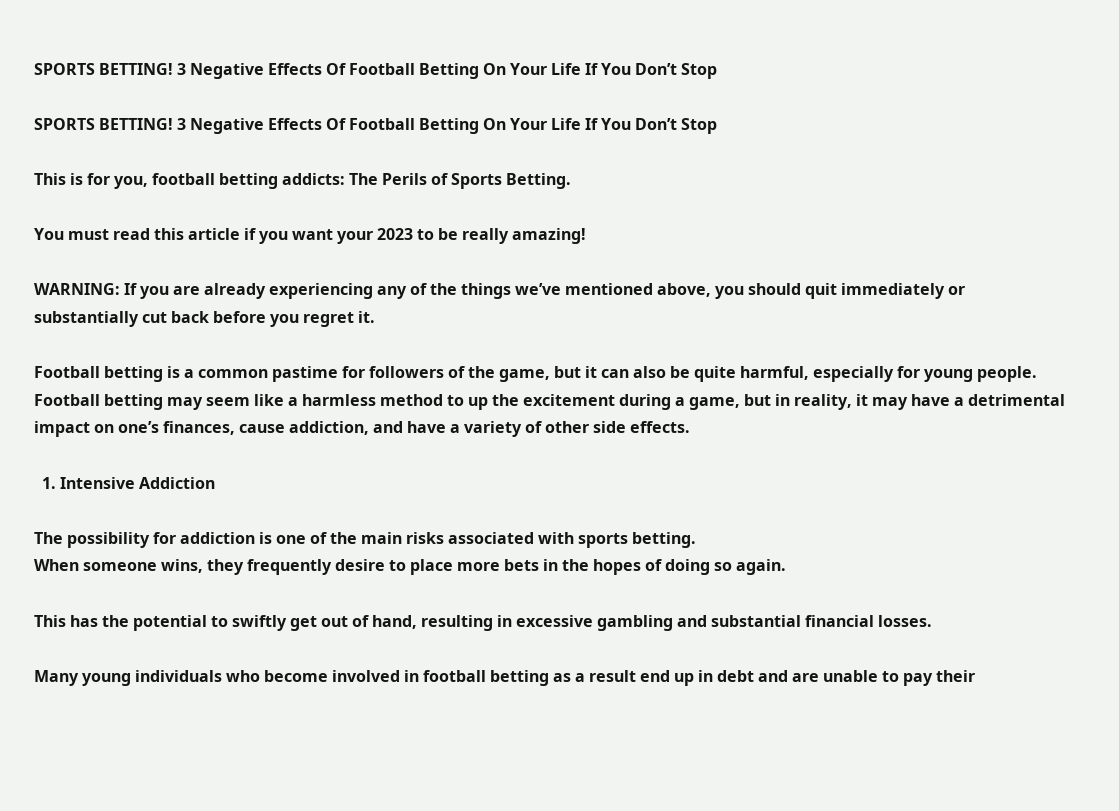SPORTS BETTING! 3 Negative Effects Of Football Betting On Your Life If You Don’t Stop

SPORTS BETTING! 3 Negative Effects Of Football Betting On Your Life If You Don’t Stop

This is for you, football betting addicts: The Perils of Sports Betting.

You must read this article if you want your 2023 to be really amazing!

WARNING: If you are already experiencing any of the things we’ve mentioned above, you should quit immediately or substantially cut back before you regret it.

Football betting is a common pastime for followers of the game, but it can also be quite harmful, especially for young people.
Football betting may seem like a harmless method to up the excitement during a game, but in reality, it may have a detrimental impact on one’s finances, cause addiction, and have a variety of other side effects.

  1. Intensive Addiction

The possibility for addiction is one of the main risks associated with sports betting.
When someone wins, they frequently desire to place more bets in the hopes of doing so again.

This has the potential to swiftly get out of hand, resulting in excessive gambling and substantial financial losses.

Many young individuals who become involved in football betting as a result end up in debt and are unable to pay their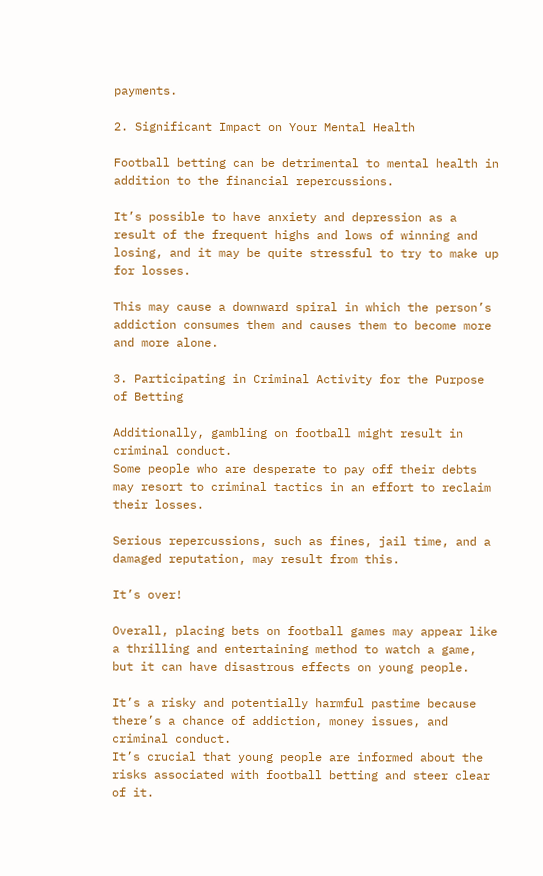payments.

2. Significant Impact on Your Mental Health

Football betting can be detrimental to mental health in addition to the financial repercussions.

It’s possible to have anxiety and depression as a result of the frequent highs and lows of winning and losing, and it may be quite stressful to try to make up for losses.

This may cause a downward spiral in which the person’s addiction consumes them and causes them to become more and more alone.

3. Participating in Criminal Activity for the Purpose of Betting

Additionally, gambling on football might result in criminal conduct.
Some people who are desperate to pay off their debts may resort to criminal tactics in an effort to reclaim their losses.

Serious repercussions, such as fines, jail time, and a damaged reputation, may result from this.

It’s over!

Overall, placing bets on football games may appear like a thrilling and entertaining method to watch a game, but it can have disastrous effects on young people.

It’s a risky and potentially harmful pastime because there’s a chance of addiction, money issues, and criminal conduct.
It’s crucial that young people are informed about the risks associated with football betting and steer clear of it.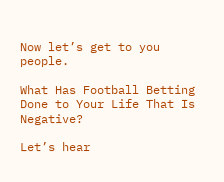Now let’s get to you people.

What Has Football Betting Done to Your Life That Is Negative?

Let’s hear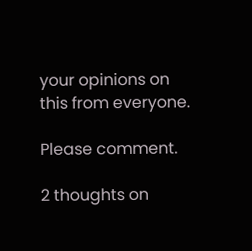your opinions on this from everyone.

Please comment.

2 thoughts on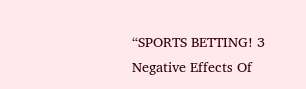“SPORTS BETTING! 3 Negative Effects Of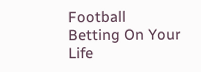Football Betting On Your Life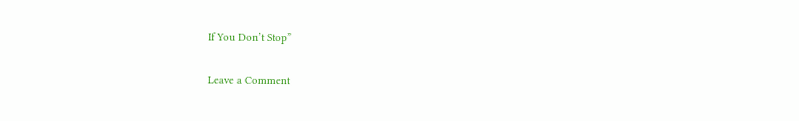If You Don’t Stop”

Leave a Comment